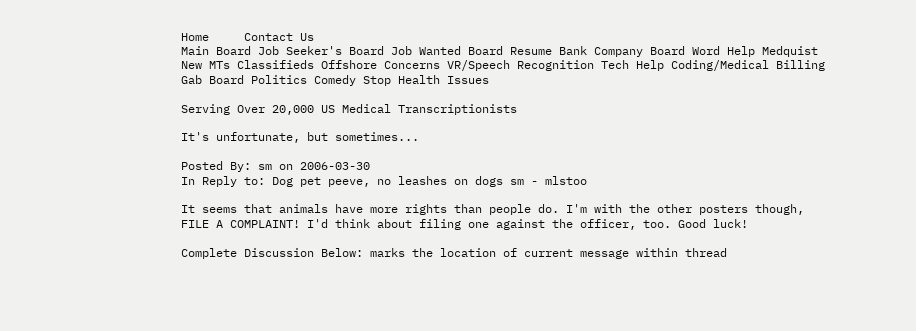Home     Contact Us
Main Board Job Seeker's Board Job Wanted Board Resume Bank Company Board Word Help Medquist New MTs Classifieds Offshore Concerns VR/Speech Recognition Tech Help Coding/Medical Billing
Gab Board Politics Comedy Stop Health Issues

Serving Over 20,000 US Medical Transcriptionists

It's unfortunate, but sometimes...

Posted By: sm on 2006-03-30
In Reply to: Dog pet peeve, no leashes on dogs sm - mlstoo

It seems that animals have more rights than people do. I'm with the other posters though, FILE A COMPLAINT! I'd think about filing one against the officer, too. Good luck!

Complete Discussion Below: marks the location of current message within thread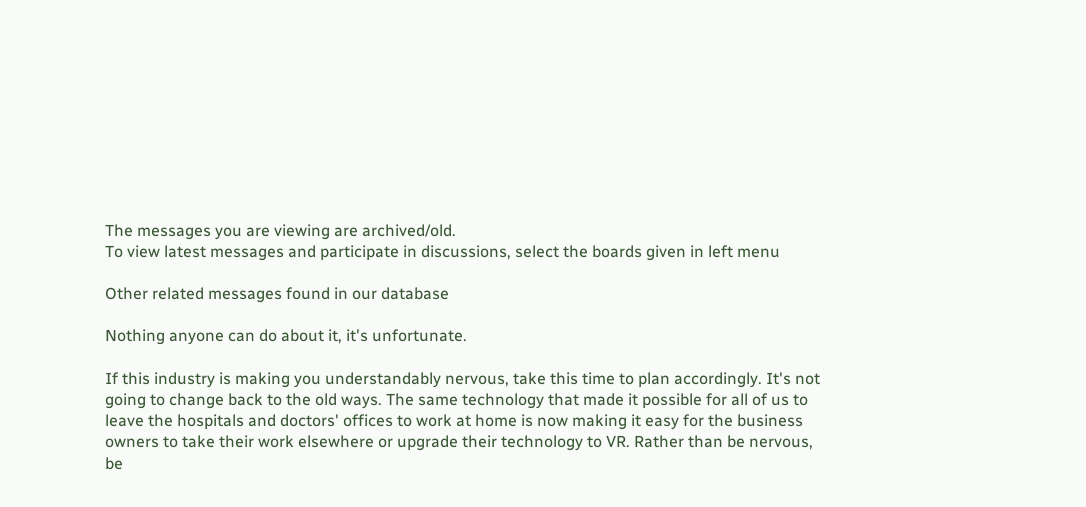The messages you are viewing are archived/old.
To view latest messages and participate in discussions, select the boards given in left menu

Other related messages found in our database

Nothing anyone can do about it, it's unfortunate.

If this industry is making you understandably nervous, take this time to plan accordingly. It's not going to change back to the old ways. The same technology that made it possible for all of us to leave the hospitals and doctors' offices to work at home is now making it easy for the business owners to take their work elsewhere or upgrade their technology to VR. Rather than be nervous, be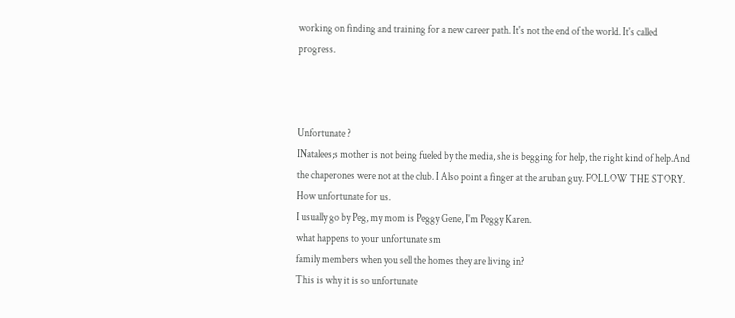working on finding and training for a new career path. It's not the end of the world. It's called progress.



Unfortunate ?
INatalees;s mother is not being fueled by the media, she is begging for help, the right kind of help.And the chaperones were not at the club. I Also point a finger at the aruban guy. FOLLOW THE STORY.
How unfortunate for us.
I usually go by Peg, my mom is Peggy Gene, I'm Peggy Karen.
what happens to your unfortunate sm
family members when you sell the homes they are living in?
This is why it is so unfortunate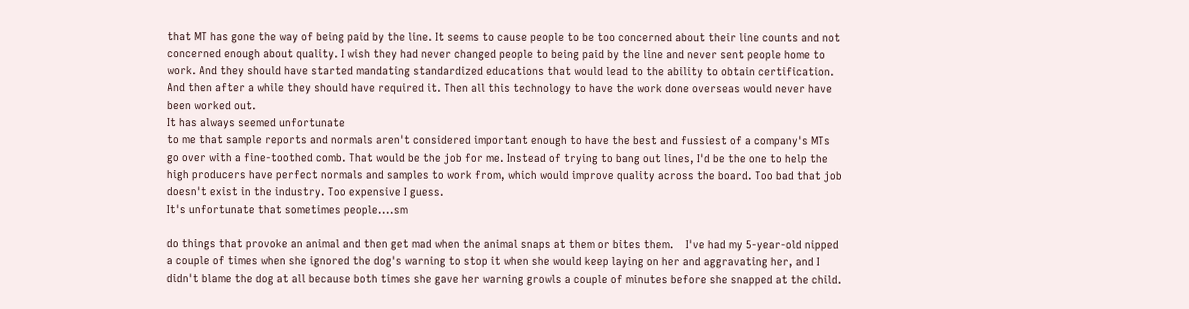that MT has gone the way of being paid by the line. It seems to cause people to be too concerned about their line counts and not concerned enough about quality. I wish they had never changed people to being paid by the line and never sent people home to work. And they should have started mandating standardized educations that would lead to the ability to obtain certification. And then after a while they should have required it. Then all this technology to have the work done overseas would never have been worked out.
It has always seemed unfortunate
to me that sample reports and normals aren't considered important enough to have the best and fussiest of a company's MTs go over with a fine-toothed comb. That would be the job for me. Instead of trying to bang out lines, I'd be the one to help the high producers have perfect normals and samples to work from, which would improve quality across the board. Too bad that job doesn't exist in the industry. Too expensive I guess.
It's unfortunate that sometimes people....sm

do things that provoke an animal and then get mad when the animal snaps at them or bites them.    I've had my 5-year-old nipped a couple of times when she ignored the dog's warning to stop it when she would keep laying on her and aggravating her, and I didn't blame the dog at all because both times she gave her warning growls a couple of minutes before she snapped at the child.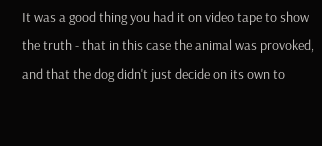It was a good thing you had it on video tape to show the truth - that in this case the animal was provoked, and that the dog didn't just decide on its own to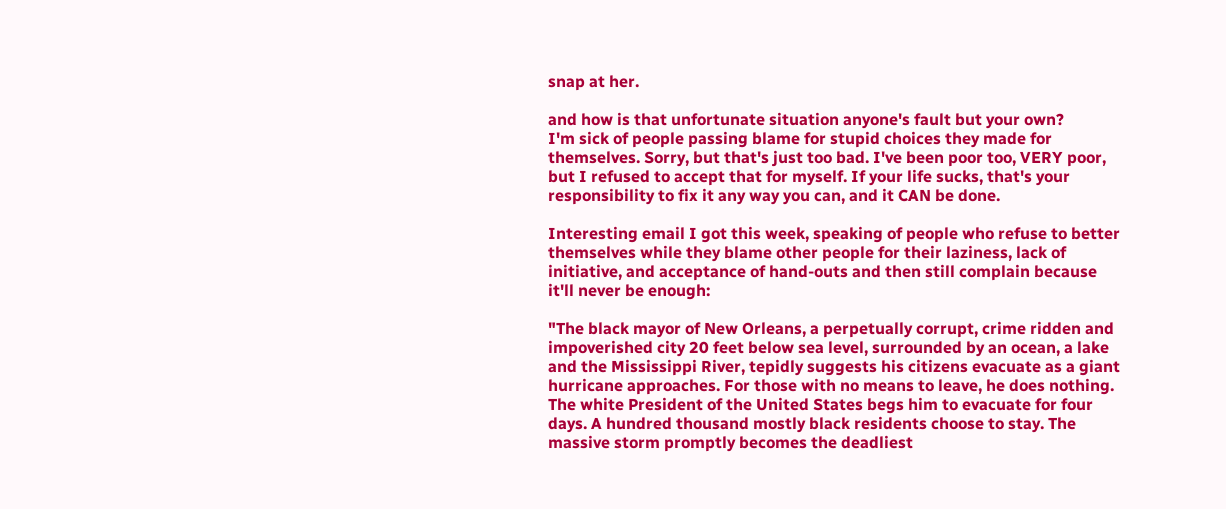snap at her.

and how is that unfortunate situation anyone's fault but your own?
I'm sick of people passing blame for stupid choices they made for themselves. Sorry, but that's just too bad. I've been poor too, VERY poor, but I refused to accept that for myself. If your life sucks, that's your responsibility to fix it any way you can, and it CAN be done.

Interesting email I got this week, speaking of people who refuse to better themselves while they blame other people for their laziness, lack of initiative, and acceptance of hand-outs and then still complain because it'll never be enough:

"The black mayor of New Orleans, a perpetually corrupt, crime ridden and impoverished city 20 feet below sea level, surrounded by an ocean, a lake and the Mississippi River, tepidly suggests his citizens evacuate as a giant hurricane approaches. For those with no means to leave, he does nothing. The white President of the United States begs him to evacuate for four days. A hundred thousand mostly black residents choose to stay. The massive storm promptly becomes the deadliest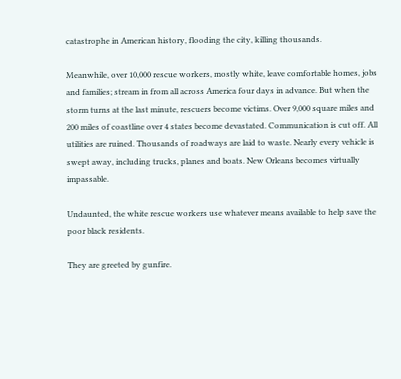catastrophe in American history, flooding the city, killing thousands.

Meanwhile, over 10,000 rescue workers, mostly white, leave comfortable homes, jobs and families; stream in from all across America four days in advance. But when the storm turns at the last minute, rescuers become victims. Over 9,000 square miles and 200 miles of coastline over 4 states become devastated. Communication is cut off. All utilities are ruined. Thousands of roadways are laid to waste. Nearly every vehicle is swept away, including trucks, planes and boats. New Orleans becomes virtually impassable.

Undaunted, the white rescue workers use whatever means available to help save the poor black residents.

They are greeted by gunfire.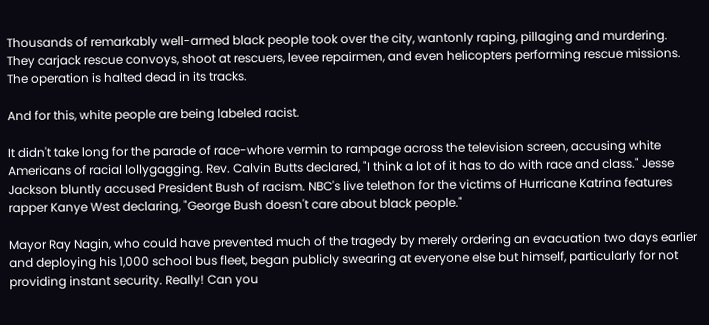Thousands of remarkably well-armed black people took over the city, wantonly raping, pillaging and murdering. They carjack rescue convoys, shoot at rescuers, levee repairmen, and even helicopters performing rescue missions. The operation is halted dead in its tracks.

And for this, white people are being labeled racist.

It didn't take long for the parade of race-whore vermin to rampage across the television screen, accusing white Americans of racial lollygagging. Rev. Calvin Butts declared, "I think a lot of it has to do with race and class." Jesse Jackson bluntly accused President Bush of racism. NBC's live telethon for the victims of Hurricane Katrina features rapper Kanye West declaring, "George Bush doesn't care about black people."

Mayor Ray Nagin, who could have prevented much of the tragedy by merely ordering an evacuation two days earlier and deploying his 1,000 school bus fleet, began publicly swearing at everyone else but himself, particularly for not providing instant security. Really! Can you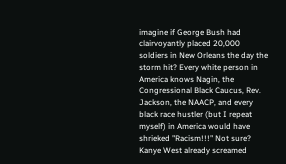imagine if George Bush had clairvoyantly placed 20,000 soldiers in New Orleans the day the storm hit? Every white person in America knows Nagin, the Congressional Black Caucus, Rev. Jackson, the NAACP, and every black race hustler (but I repeat myself) in America would have shrieked "Racism!!!" Not sure? Kanye West already screamed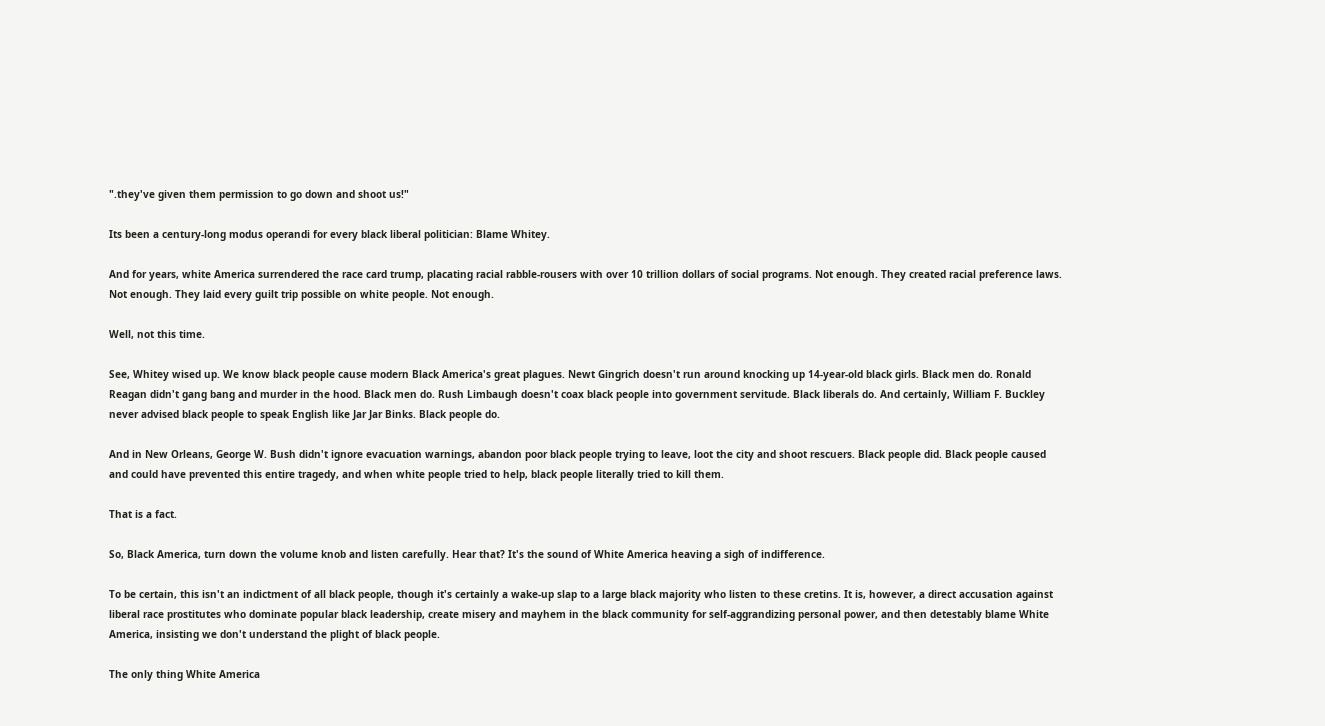".they've given them permission to go down and shoot us!"

Its been a century-long modus operandi for every black liberal politician: Blame Whitey.

And for years, white America surrendered the race card trump, placating racial rabble-rousers with over 10 trillion dollars of social programs. Not enough. They created racial preference laws. Not enough. They laid every guilt trip possible on white people. Not enough.

Well, not this time.

See, Whitey wised up. We know black people cause modern Black America's great plagues. Newt Gingrich doesn't run around knocking up 14-year-old black girls. Black men do. Ronald Reagan didn't gang bang and murder in the hood. Black men do. Rush Limbaugh doesn't coax black people into government servitude. Black liberals do. And certainly, William F. Buckley never advised black people to speak English like Jar Jar Binks. Black people do.

And in New Orleans, George W. Bush didn't ignore evacuation warnings, abandon poor black people trying to leave, loot the city and shoot rescuers. Black people did. Black people caused and could have prevented this entire tragedy, and when white people tried to help, black people literally tried to kill them.

That is a fact.

So, Black America, turn down the volume knob and listen carefully. Hear that? It's the sound of White America heaving a sigh of indifference.

To be certain, this isn't an indictment of all black people, though it's certainly a wake-up slap to a large black majority who listen to these cretins. It is, however, a direct accusation against liberal race prostitutes who dominate popular black leadership, create misery and mayhem in the black community for self-aggrandizing personal power, and then detestably blame White America, insisting we don't understand the plight of black people.

The only thing White America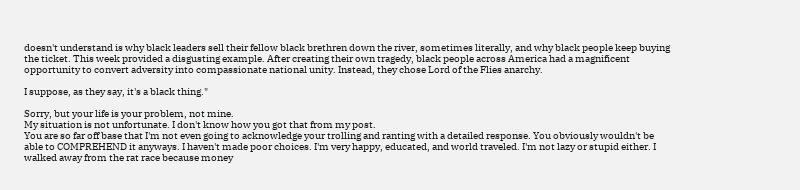doesn't understand is why black leaders sell their fellow black brethren down the river, sometimes literally, and why black people keep buying the ticket. This week provided a disgusting example. After creating their own tragedy, black people across America had a magnificent opportunity to convert adversity into compassionate national unity. Instead, they chose Lord of the Flies anarchy.

I suppose, as they say, it's a black thing."

Sorry, but your life is your problem, not mine.
My situation is not unfortunate. I don't know how you got that from my post.
You are so far off base that I'm not even going to acknowledge your trolling and ranting with a detailed response. You obviously wouldn't be able to COMPREHEND it anyways. I haven't made poor choices. I'm very happy, educated, and world traveled. I'm not lazy or stupid either. I walked away from the rat race because money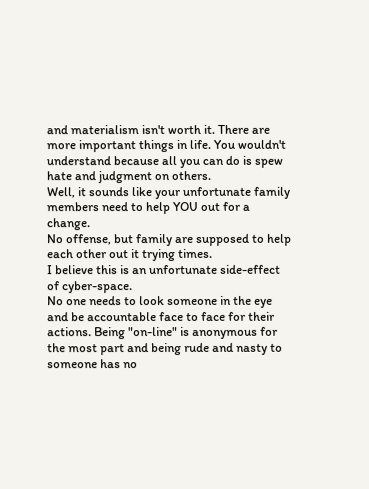and materialism isn't worth it. There are more important things in life. You wouldn't understand because all you can do is spew hate and judgment on others.
Well, it sounds like your unfortunate family members need to help YOU out for a change.
No offense, but family are supposed to help each other out it trying times.
I believe this is an unfortunate side-effect of cyber-space.
No one needs to look someone in the eye and be accountable face to face for their actions. Being "on-line" is anonymous for the most part and being rude and nasty to someone has no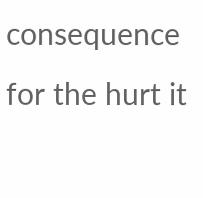consequence for the hurt it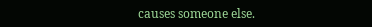causes someone else.